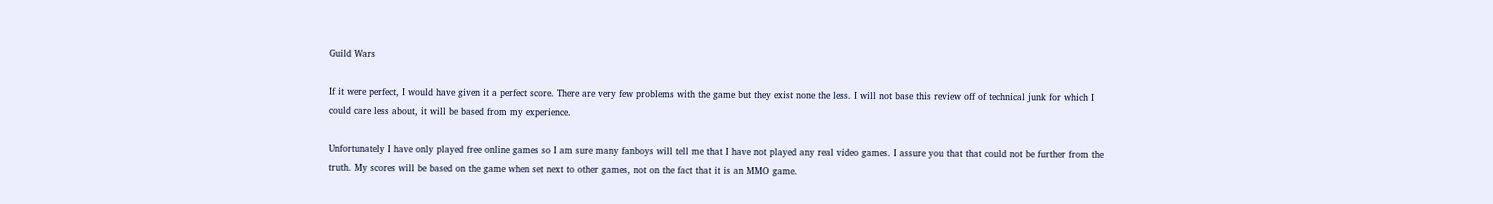Guild Wars

If it were perfect, I would have given it a perfect score. There are very few problems with the game but they exist none the less. I will not base this review off of technical junk for which I could care less about, it will be based from my experience.

Unfortunately I have only played free online games so I am sure many fanboys will tell me that I have not played any real video games. I assure you that that could not be further from the truth. My scores will be based on the game when set next to other games, not on the fact that it is an MMO game.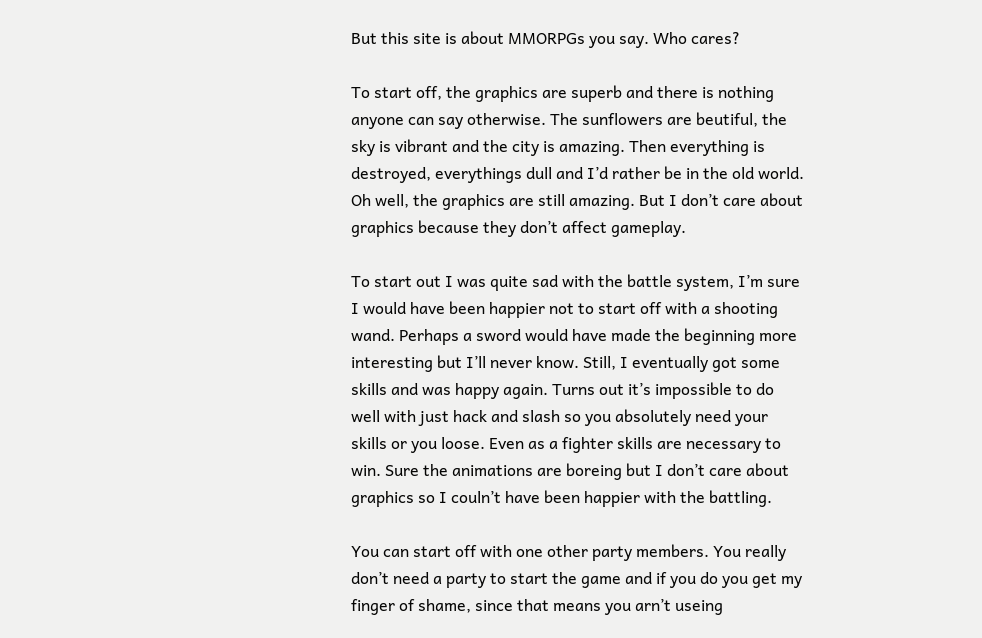But this site is about MMORPGs you say. Who cares?

To start off, the graphics are superb and there is nothing anyone can say otherwise. The sunflowers are beutiful, the sky is vibrant and the city is amazing. Then everything is destroyed, everythings dull and I’d rather be in the old world. Oh well, the graphics are still amazing. But I don’t care about graphics because they don’t affect gameplay.

To start out I was quite sad with the battle system, I’m sure I would have been happier not to start off with a shooting wand. Perhaps a sword would have made the beginning more interesting but I’ll never know. Still, I eventually got some skills and was happy again. Turns out it’s impossible to do well with just hack and slash so you absolutely need your skills or you loose. Even as a fighter skills are necessary to win. Sure the animations are boreing but I don’t care about graphics so I couln’t have been happier with the battling.

You can start off with one other party members. You really don’t need a party to start the game and if you do you get my finger of shame, since that means you arn’t useing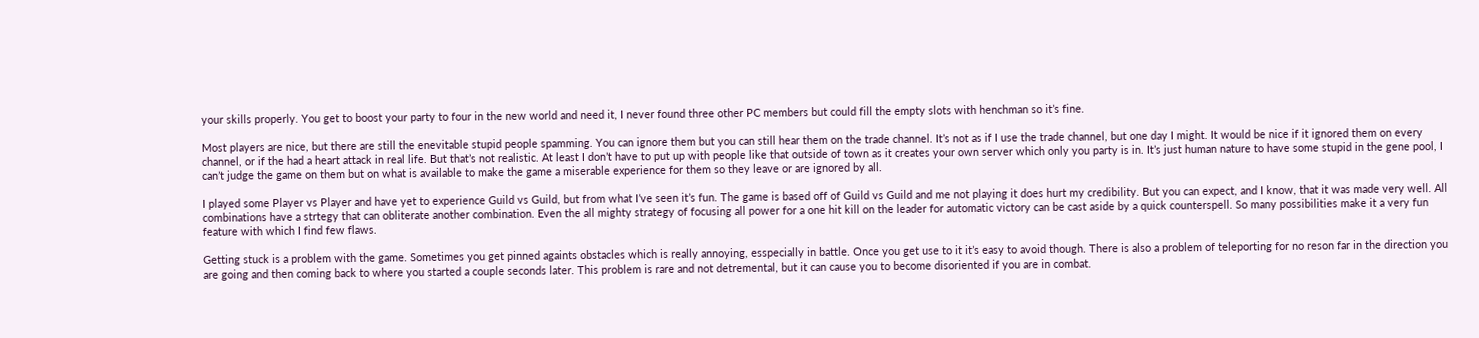your skills properly. You get to boost your party to four in the new world and need it, I never found three other PC members but could fill the empty slots with henchman so it’s fine.

Most players are nice, but there are still the enevitable stupid people spamming. You can ignore them but you can still hear them on the trade channel. It’s not as if I use the trade channel, but one day I might. It would be nice if it ignored them on every channel, or if the had a heart attack in real life. But that’s not realistic. At least I don’t have to put up with people like that outside of town as it creates your own server which only you party is in. It’s just human nature to have some stupid in the gene pool, I can’t judge the game on them but on what is available to make the game a miserable experience for them so they leave or are ignored by all.

I played some Player vs Player and have yet to experience Guild vs Guild, but from what I’ve seen it’s fun. The game is based off of Guild vs Guild and me not playing it does hurt my credibility. But you can expect, and I know, that it was made very well. All combinations have a strtegy that can obliterate another combination. Even the all mighty strategy of focusing all power for a one hit kill on the leader for automatic victory can be cast aside by a quick counterspell. So many possibilities make it a very fun feature with which I find few flaws.

Getting stuck is a problem with the game. Sometimes you get pinned againts obstacles which is really annoying, esspecially in battle. Once you get use to it it’s easy to avoid though. There is also a problem of teleporting for no reson far in the direction you are going and then coming back to where you started a couple seconds later. This problem is rare and not detremental, but it can cause you to become disoriented if you are in combat.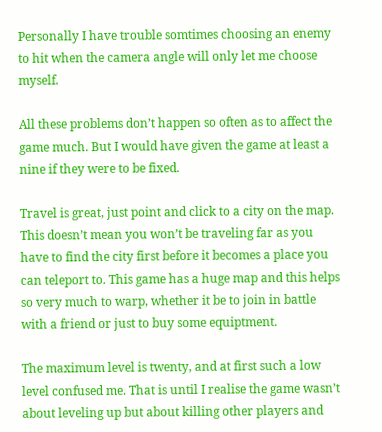Personally I have trouble somtimes choosing an enemy to hit when the camera angle will only let me choose myself.

All these problems don’t happen so often as to affect the game much. But I would have given the game at least a nine if they were to be fixed.

Travel is great, just point and click to a city on the map. This doesn’t mean you won’t be traveling far as you have to find the city first before it becomes a place you can teleport to. This game has a huge map and this helps so very much to warp, whether it be to join in battle with a friend or just to buy some equiptment.

The maximum level is twenty, and at first such a low level confused me. That is until I realise the game wasn’t about leveling up but about killing other players and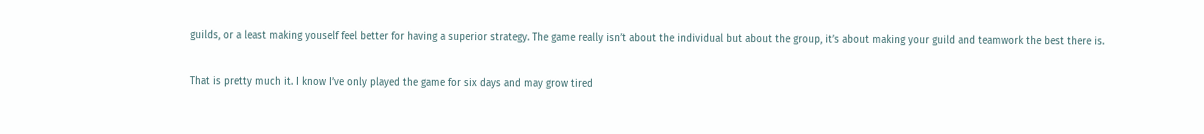guilds, or a least making youself feel better for having a superior strategy. The game really isn’t about the individual but about the group, it’s about making your guild and teamwork the best there is.

That is pretty much it. I know I’ve only played the game for six days and may grow tired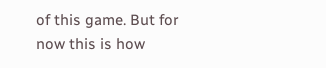of this game. But for now this is how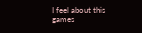I feel about this games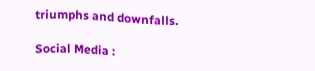triumphs and downfalls.

Social Media :